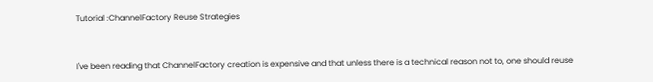Tutorial :ChannelFactory Reuse Strategies


I've been reading that ChannelFactory creation is expensive and that unless there is a technical reason not to, one should reuse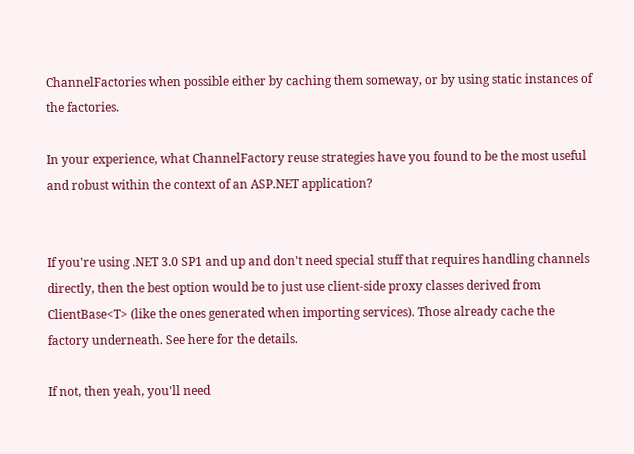ChannelFactories when possible either by caching them someway, or by using static instances of the factories.

In your experience, what ChannelFactory reuse strategies have you found to be the most useful and robust within the context of an ASP.NET application?


If you're using .NET 3.0 SP1 and up and don't need special stuff that requires handling channels directly, then the best option would be to just use client-side proxy classes derived from ClientBase<T> (like the ones generated when importing services). Those already cache the factory underneath. See here for the details.

If not, then yeah, you'll need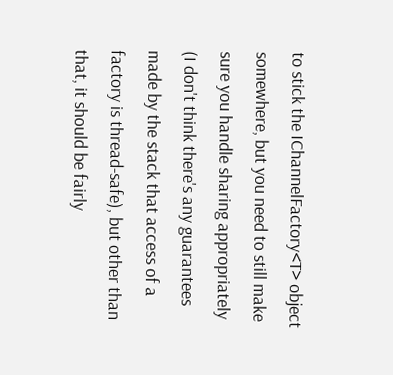to stick the IChannelFactory<T> object somewhere, but you need to still make sure you handle sharing appropriately (I don't think there's any guarantees made by the stack that access of a factory is thread-safe), but other than that, it should be fairly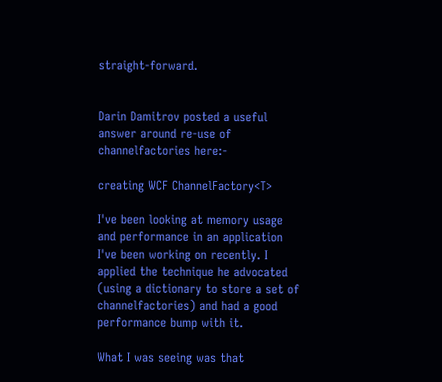straight-forward.


Darin Damitrov posted a useful answer around re-use of channelfactories here:-

creating WCF ChannelFactory<T>

I've been looking at memory usage and performance in an application I've been working on recently. I applied the technique he advocated (using a dictionary to store a set of channelfactories) and had a good performance bump with it.

What I was seeing was that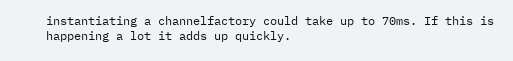instantiating a channelfactory could take up to 70ms. If this is happening a lot it adds up quickly.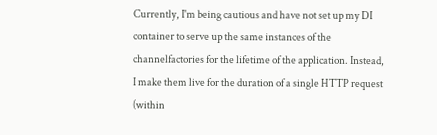Currently, I'm being cautious and have not set up my DI container to serve up the same instances of the channelfactories for the lifetime of the application. Instead, I make them live for the duration of a single HTTP request (within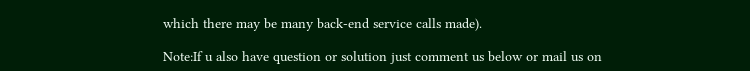which there may be many back-end service calls made).

Note:If u also have question or solution just comment us below or mail us on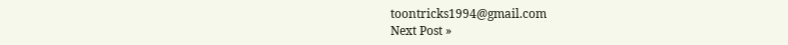toontricks1994@gmail.com
Next Post »